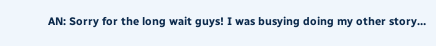AN: Sorry for the long wait guys! I was busying doing my other story…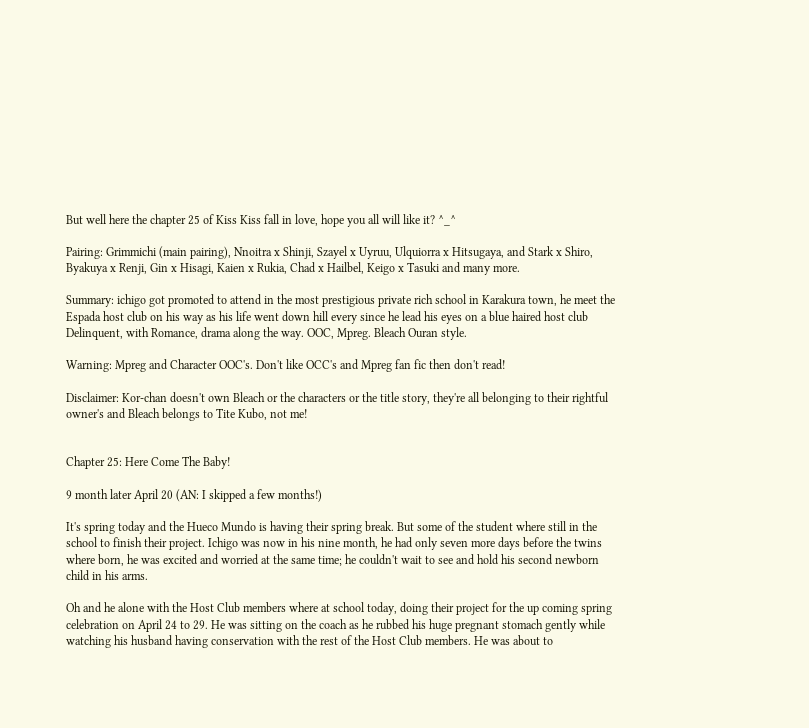But well here the chapter 25 of Kiss Kiss fall in love, hope you all will like it? ^_^

Pairing: Grimmichi (main pairing), Nnoitra x Shinji, Szayel x Uyruu, Ulquiorra x Hitsugaya, and Stark x Shiro, Byakuya x Renji, Gin x Hisagi, Kaien x Rukia, Chad x Hailbel, Keigo x Tasuki and many more.

Summary: ichigo got promoted to attend in the most prestigious private rich school in Karakura town, he meet the Espada host club on his way as his life went down hill every since he lead his eyes on a blue haired host club Delinquent, with Romance, drama along the way. OOC, Mpreg. Bleach Ouran style.

Warning: Mpreg and Character OOC's. Don't like OCC's and Mpreg fan fic then don't read!

Disclaimer: Kor-chan doesn't own Bleach or the characters or the title story, they're all belonging to their rightful owner's and Bleach belongs to Tite Kubo, not me!


Chapter 25: Here Come The Baby!

9 month later April 20 (AN: I skipped a few months!)

It's spring today and the Hueco Mundo is having their spring break. But some of the student where still in the school to finish their project. Ichigo was now in his nine month, he had only seven more days before the twins where born, he was excited and worried at the same time; he couldn't wait to see and hold his second newborn child in his arms.

Oh and he alone with the Host Club members where at school today, doing their project for the up coming spring celebration on April 24 to 29. He was sitting on the coach as he rubbed his huge pregnant stomach gently while watching his husband having conservation with the rest of the Host Club members. He was about to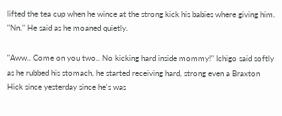lifted the tea cup when he wince at the strong kick his babies where giving him. "Nn." He said as he moaned quietly.

"Aww.. Come on you two.. No kicking hard inside mommy!" Ichigo said softly as he rubbed his stomach, he started receiving hard, strong even a Braxton Hick since yesterday since he's was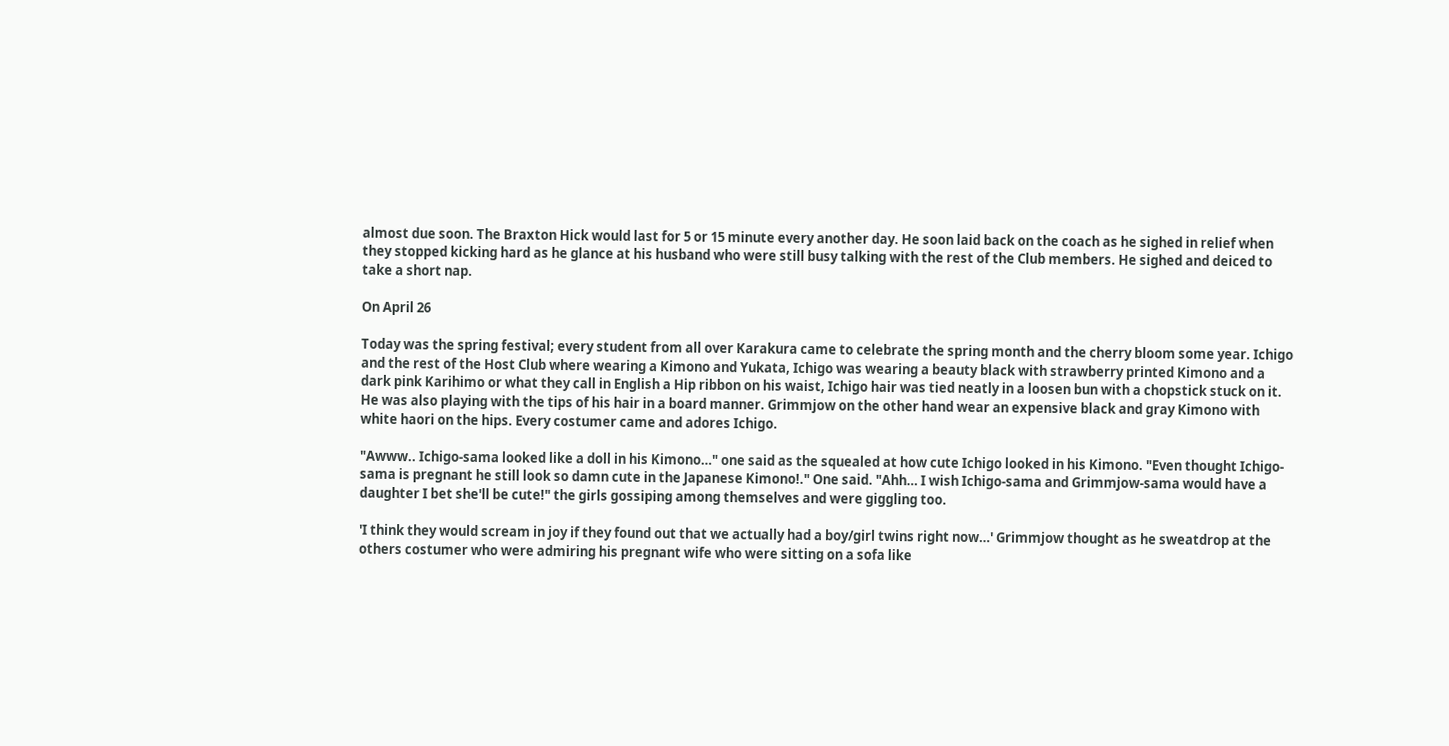almost due soon. The Braxton Hick would last for 5 or 15 minute every another day. He soon laid back on the coach as he sighed in relief when they stopped kicking hard as he glance at his husband who were still busy talking with the rest of the Club members. He sighed and deiced to take a short nap.

On April 26

Today was the spring festival; every student from all over Karakura came to celebrate the spring month and the cherry bloom some year. Ichigo and the rest of the Host Club where wearing a Kimono and Yukata, Ichigo was wearing a beauty black with strawberry printed Kimono and a dark pink Karihimo or what they call in English a Hip ribbon on his waist, Ichigo hair was tied neatly in a loosen bun with a chopstick stuck on it. He was also playing with the tips of his hair in a board manner. Grimmjow on the other hand wear an expensive black and gray Kimono with white haori on the hips. Every costumer came and adores Ichigo.

"Awww.. Ichigo-sama looked like a doll in his Kimono…" one said as the squealed at how cute Ichigo looked in his Kimono. "Even thought Ichigo-sama is pregnant he still look so damn cute in the Japanese Kimono!." One said. "Ahh… I wish Ichigo-sama and Grimmjow-sama would have a daughter I bet she'll be cute!" the girls gossiping among themselves and were giggling too.

'I think they would scream in joy if they found out that we actually had a boy/girl twins right now…' Grimmjow thought as he sweatdrop at the others costumer who were admiring his pregnant wife who were sitting on a sofa like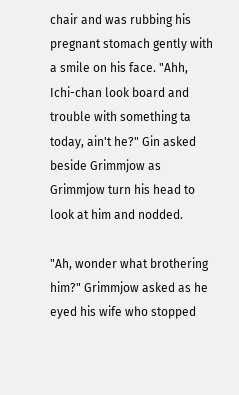chair and was rubbing his pregnant stomach gently with a smile on his face. "Ahh, Ichi-chan look board and trouble with something ta today, ain't he?" Gin asked beside Grimmjow as Grimmjow turn his head to look at him and nodded.

"Ah, wonder what brothering him?" Grimmjow asked as he eyed his wife who stopped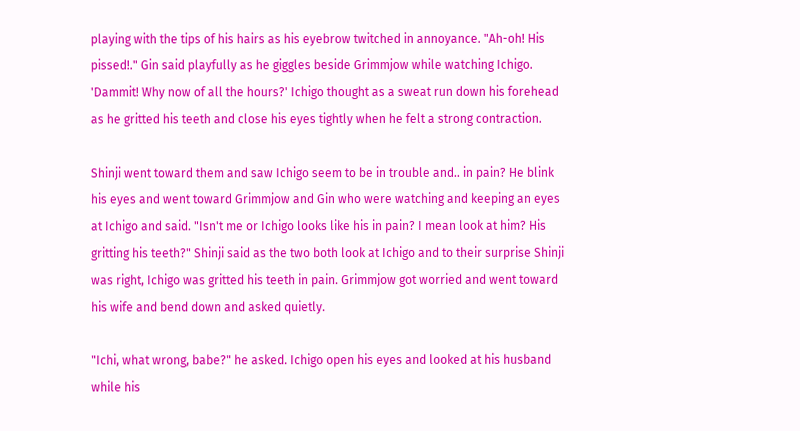playing with the tips of his hairs as his eyebrow twitched in annoyance. "Ah-oh! His pissed!." Gin said playfully as he giggles beside Grimmjow while watching Ichigo. 'Dammit! Why now of all the hours?' Ichigo thought as a sweat run down his forehead as he gritted his teeth and close his eyes tightly when he felt a strong contraction.

Shinji went toward them and saw Ichigo seem to be in trouble and.. in pain? He blink his eyes and went toward Grimmjow and Gin who were watching and keeping an eyes at Ichigo and said. "Isn't me or Ichigo looks like his in pain? I mean look at him? His gritting his teeth?" Shinji said as the two both look at Ichigo and to their surprise Shinji was right, Ichigo was gritted his teeth in pain. Grimmjow got worried and went toward his wife and bend down and asked quietly.

"Ichi, what wrong, babe?" he asked. Ichigo open his eyes and looked at his husband while his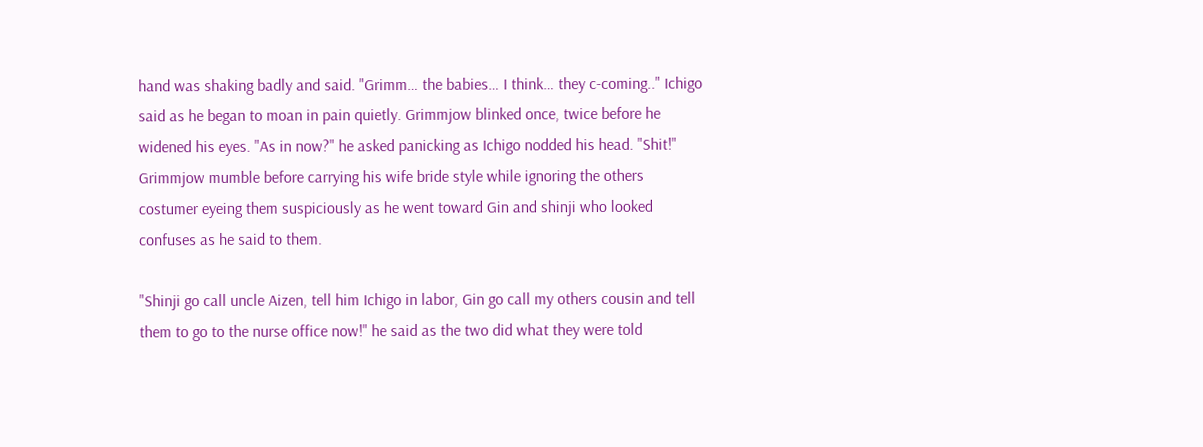hand was shaking badly and said. "Grimm… the babies… I think… they c-coming.." Ichigo said as he began to moan in pain quietly. Grimmjow blinked once, twice before he widened his eyes. "As in now?" he asked panicking as Ichigo nodded his head. "Shit!" Grimmjow mumble before carrying his wife bride style while ignoring the others costumer eyeing them suspiciously as he went toward Gin and shinji who looked confuses as he said to them.

"Shinji go call uncle Aizen, tell him Ichigo in labor, Gin go call my others cousin and tell them to go to the nurse office now!" he said as the two did what they were told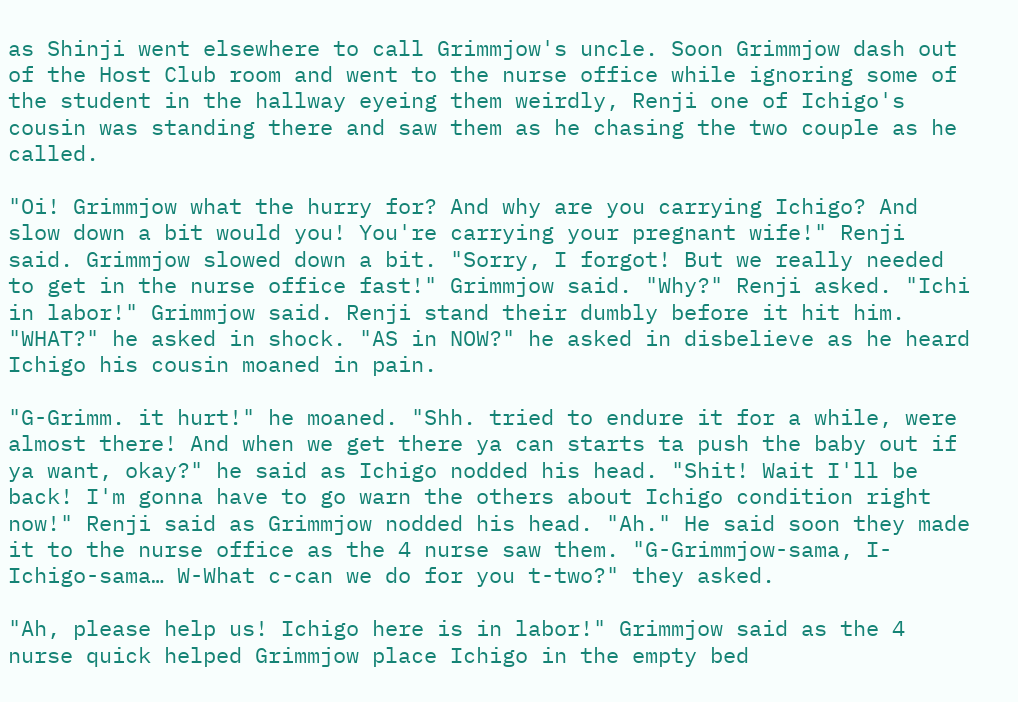as Shinji went elsewhere to call Grimmjow's uncle. Soon Grimmjow dash out of the Host Club room and went to the nurse office while ignoring some of the student in the hallway eyeing them weirdly, Renji one of Ichigo's cousin was standing there and saw them as he chasing the two couple as he called.

"Oi! Grimmjow what the hurry for? And why are you carrying Ichigo? And slow down a bit would you! You're carrying your pregnant wife!" Renji said. Grimmjow slowed down a bit. "Sorry, I forgot! But we really needed to get in the nurse office fast!" Grimmjow said. "Why?" Renji asked. "Ichi in labor!" Grimmjow said. Renji stand their dumbly before it hit him. "WHAT?" he asked in shock. "AS in NOW?" he asked in disbelieve as he heard Ichigo his cousin moaned in pain.

"G-Grimm. it hurt!" he moaned. "Shh. tried to endure it for a while, were almost there! And when we get there ya can starts ta push the baby out if ya want, okay?" he said as Ichigo nodded his head. "Shit! Wait I'll be back! I'm gonna have to go warn the others about Ichigo condition right now!" Renji said as Grimmjow nodded his head. "Ah." He said soon they made it to the nurse office as the 4 nurse saw them. "G-Grimmjow-sama, I-Ichigo-sama… W-What c-can we do for you t-two?" they asked.

"Ah, please help us! Ichigo here is in labor!" Grimmjow said as the 4 nurse quick helped Grimmjow place Ichigo in the empty bed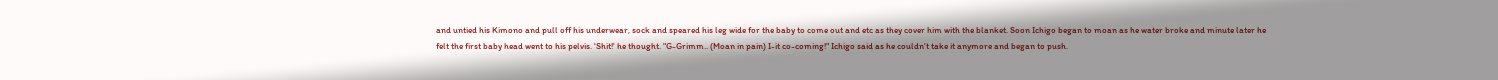and untied his Kimono and pull off his underwear, sock and speared his leg wide for the baby to come out and etc as they cover him with the blanket. Soon Ichigo began to moan as he water broke and minute later he felt the first baby head went to his pelvis. 'Shit!' he thought. "G-Grimm.. (Moan in pain) I-it co-coming!" Ichigo said as he couldn't take it anymore and began to push.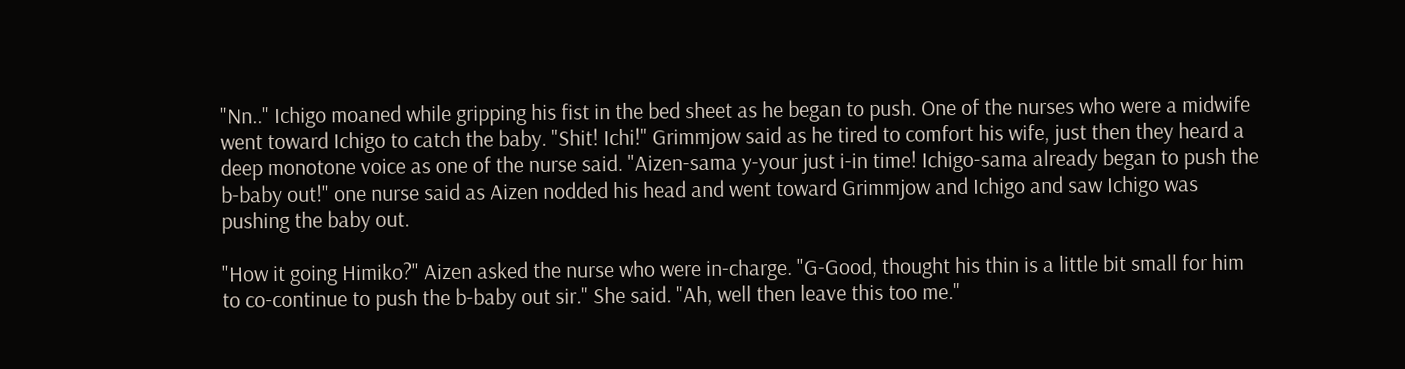"Nn.." Ichigo moaned while gripping his fist in the bed sheet as he began to push. One of the nurses who were a midwife went toward Ichigo to catch the baby. "Shit! Ichi!" Grimmjow said as he tired to comfort his wife, just then they heard a deep monotone voice as one of the nurse said. "Aizen-sama y-your just i-in time! Ichigo-sama already began to push the b-baby out!" one nurse said as Aizen nodded his head and went toward Grimmjow and Ichigo and saw Ichigo was pushing the baby out.

"How it going Himiko?" Aizen asked the nurse who were in-charge. "G-Good, thought his thin is a little bit small for him to co-continue to push the b-baby out sir." She said. "Ah, well then leave this too me."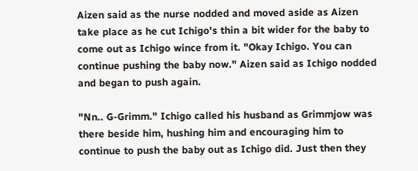Aizen said as the nurse nodded and moved aside as Aizen take place as he cut Ichigo's thin a bit wider for the baby to come out as Ichigo wince from it. "Okay Ichigo. You can continue pushing the baby now." Aizen said as Ichigo nodded and began to push again.

"Nn.. G-Grimm." Ichigo called his husband as Grimmjow was there beside him, hushing him and encouraging him to continue to push the baby out as Ichigo did. Just then they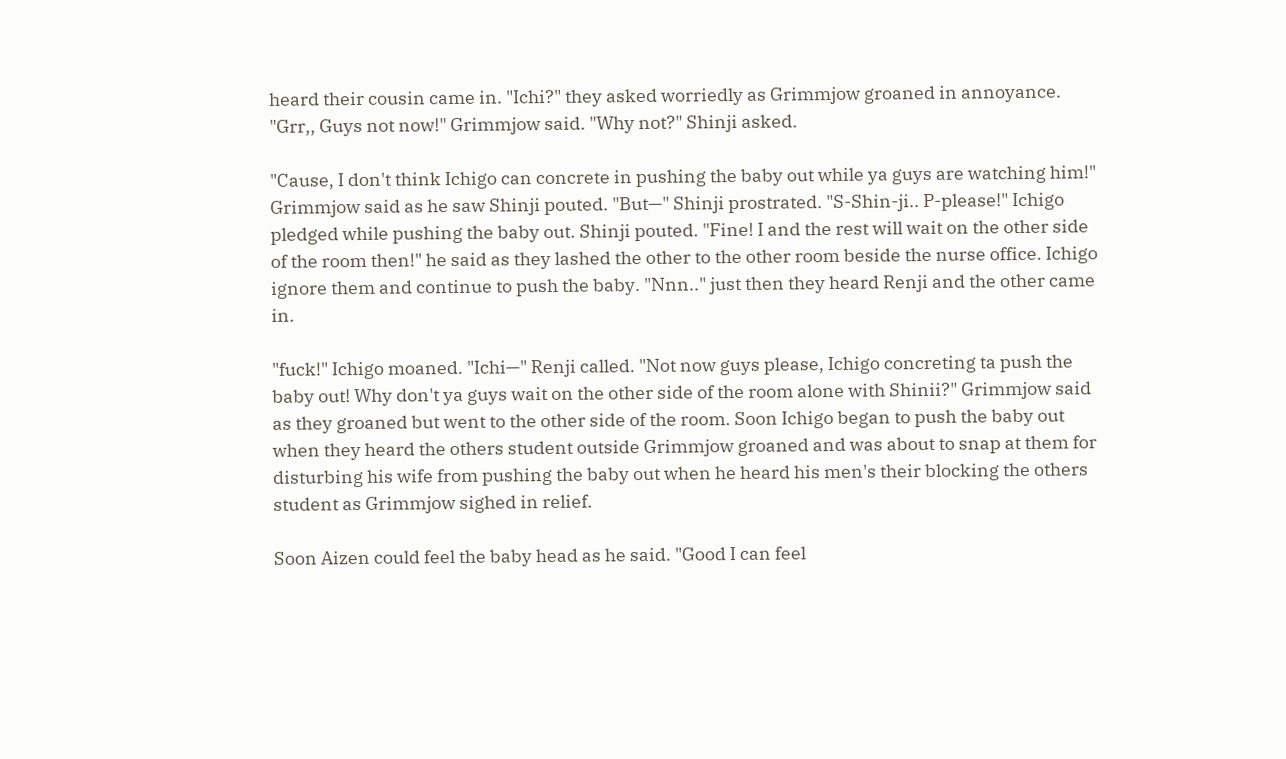heard their cousin came in. "Ichi?" they asked worriedly as Grimmjow groaned in annoyance. "Grr,, Guys not now!" Grimmjow said. "Why not?" Shinji asked.

"Cause, I don't think Ichigo can concrete in pushing the baby out while ya guys are watching him!" Grimmjow said as he saw Shinji pouted. "But—" Shinji prostrated. "S-Shin-ji.. P-please!" Ichigo pledged while pushing the baby out. Shinji pouted. "Fine! I and the rest will wait on the other side of the room then!" he said as they lashed the other to the other room beside the nurse office. Ichigo ignore them and continue to push the baby. "Nnn.." just then they heard Renji and the other came in.

"fuck!" Ichigo moaned. "Ichi—" Renji called. "Not now guys please, Ichigo concreting ta push the baby out! Why don't ya guys wait on the other side of the room alone with Shinii?" Grimmjow said as they groaned but went to the other side of the room. Soon Ichigo began to push the baby out when they heard the others student outside Grimmjow groaned and was about to snap at them for disturbing his wife from pushing the baby out when he heard his men's their blocking the others student as Grimmjow sighed in relief.

Soon Aizen could feel the baby head as he said. "Good I can feel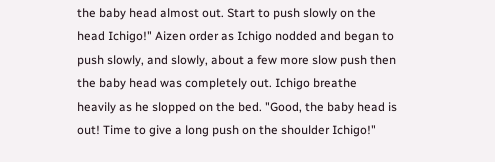the baby head almost out. Start to push slowly on the head Ichigo!" Aizen order as Ichigo nodded and began to push slowly, and slowly, about a few more slow push then the baby head was completely out. Ichigo breathe heavily as he slopped on the bed. "Good, the baby head is out! Time to give a long push on the shoulder Ichigo!"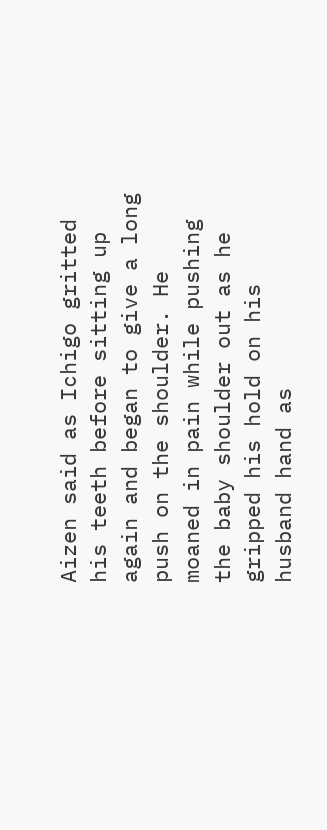Aizen said as Ichigo gritted his teeth before sitting up again and began to give a long push on the shoulder. He moaned in pain while pushing the baby shoulder out as he gripped his hold on his husband hand as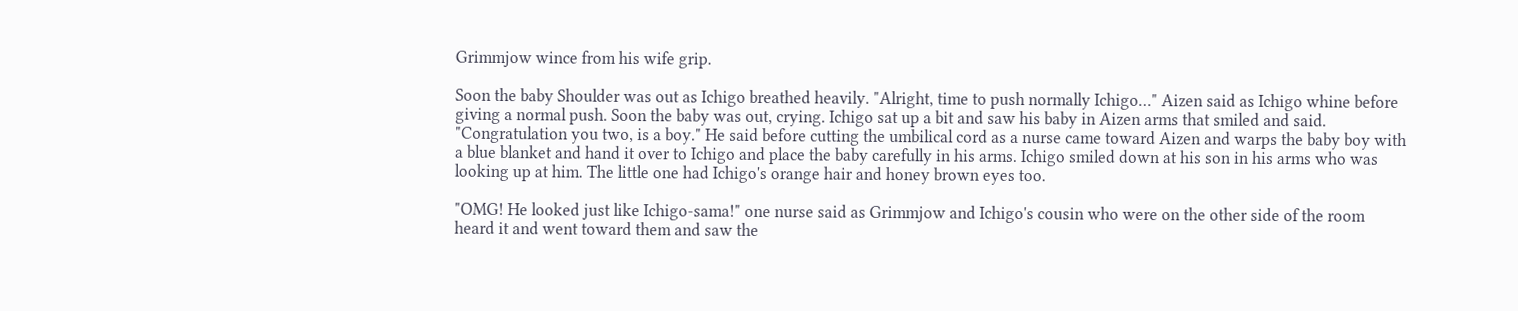Grimmjow wince from his wife grip.

Soon the baby Shoulder was out as Ichigo breathed heavily. "Alright, time to push normally Ichigo…" Aizen said as Ichigo whine before giving a normal push. Soon the baby was out, crying. Ichigo sat up a bit and saw his baby in Aizen arms that smiled and said. "Congratulation you two, is a boy." He said before cutting the umbilical cord as a nurse came toward Aizen and warps the baby boy with a blue blanket and hand it over to Ichigo and place the baby carefully in his arms. Ichigo smiled down at his son in his arms who was looking up at him. The little one had Ichigo's orange hair and honey brown eyes too.

"OMG! He looked just like Ichigo-sama!" one nurse said as Grimmjow and Ichigo's cousin who were on the other side of the room heard it and went toward them and saw the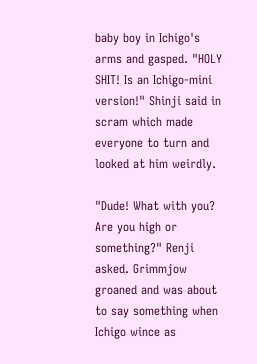baby boy in Ichigo's arms and gasped. "HOLY SHIT! Is an Ichigo-mini version!" Shinji said in scram which made everyone to turn and looked at him weirdly.

"Dude! What with you? Are you high or something?" Renji asked. Grimmjow groaned and was about to say something when Ichigo wince as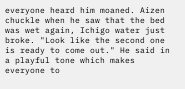everyone heard him moaned. Aizen chuckle when he saw that the bed was wet again, Ichigo water just broke. "Look like the second one is ready to come out." He said in a playful tone which makes everyone to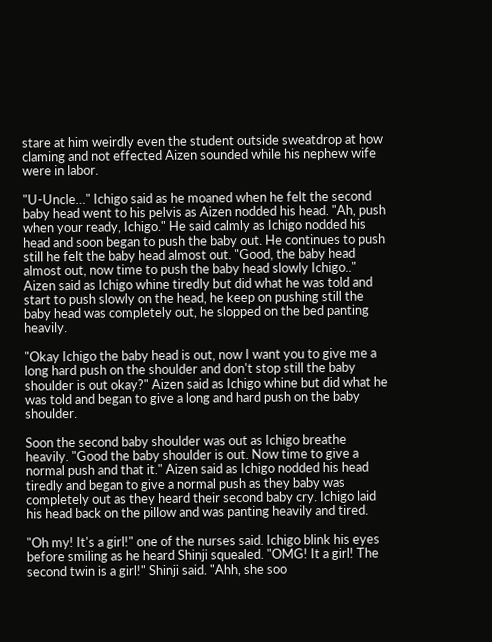stare at him weirdly even the student outside sweatdrop at how claming and not effected Aizen sounded while his nephew wife were in labor.

"U-Uncle…" Ichigo said as he moaned when he felt the second baby head went to his pelvis as Aizen nodded his head. "Ah, push when your ready, Ichigo." He said calmly as Ichigo nodded his head and soon began to push the baby out. He continues to push still he felt the baby head almost out. "Good, the baby head almost out, now time to push the baby head slowly Ichigo.." Aizen said as Ichigo whine tiredly but did what he was told and start to push slowly on the head, he keep on pushing still the baby head was completely out, he slopped on the bed panting heavily.

"Okay Ichigo the baby head is out, now I want you to give me a long hard push on the shoulder and don't stop still the baby shoulder is out okay?" Aizen said as Ichigo whine but did what he was told and began to give a long and hard push on the baby shoulder.

Soon the second baby shoulder was out as Ichigo breathe heavily. "Good the baby shoulder is out. Now time to give a normal push and that it." Aizen said as Ichigo nodded his head tiredly and began to give a normal push as they baby was completely out as they heard their second baby cry. Ichigo laid his head back on the pillow and was panting heavily and tired.

"Oh my! It's a girl!" one of the nurses said. Ichigo blink his eyes before smiling as he heard Shinji squealed. "OMG! It a girl! The second twin is a girl!" Shinji said. "Ahh, she soo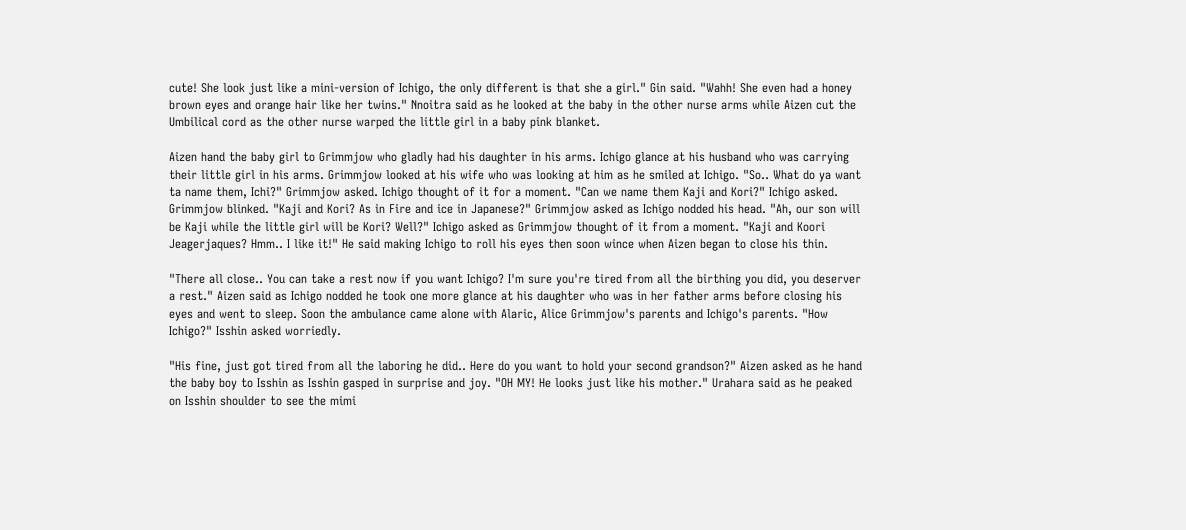cute! She look just like a mini-version of Ichigo, the only different is that she a girl." Gin said. "Wahh! She even had a honey brown eyes and orange hair like her twins." Nnoitra said as he looked at the baby in the other nurse arms while Aizen cut the Umbilical cord as the other nurse warped the little girl in a baby pink blanket.

Aizen hand the baby girl to Grimmjow who gladly had his daughter in his arms. Ichigo glance at his husband who was carrying their little girl in his arms. Grimmjow looked at his wife who was looking at him as he smiled at Ichigo. "So.. What do ya want ta name them, Ichi?" Grimmjow asked. Ichigo thought of it for a moment. "Can we name them Kaji and Kori?" Ichigo asked. Grimmjow blinked. "Kaji and Kori? As in Fire and ice in Japanese?" Grimmjow asked as Ichigo nodded his head. "Ah, our son will be Kaji while the little girl will be Kori? Well?" Ichigo asked as Grimmjow thought of it from a moment. "Kaji and Koori Jeagerjaques? Hmm.. I like it!" He said making Ichigo to roll his eyes then soon wince when Aizen began to close his thin.

"There all close.. You can take a rest now if you want Ichigo? I'm sure you're tired from all the birthing you did, you deserver a rest." Aizen said as Ichigo nodded he took one more glance at his daughter who was in her father arms before closing his eyes and went to sleep. Soon the ambulance came alone with Alaric, Alice Grimmjow's parents and Ichigo's parents. "How Ichigo?" Isshin asked worriedly.

"His fine, just got tired from all the laboring he did.. Here do you want to hold your second grandson?" Aizen asked as he hand the baby boy to Isshin as Isshin gasped in surprise and joy. "OH MY! He looks just like his mother." Urahara said as he peaked on Isshin shoulder to see the mimi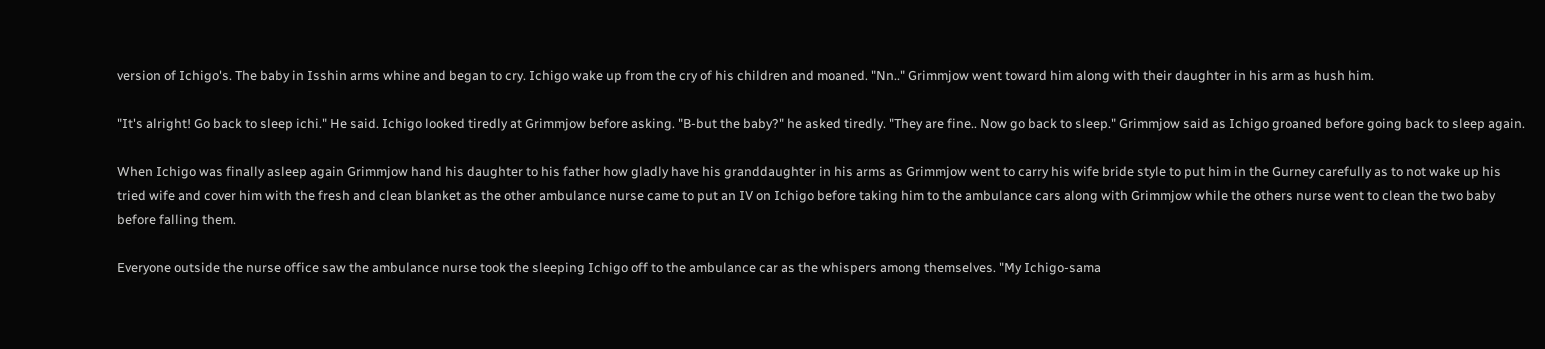version of Ichigo's. The baby in Isshin arms whine and began to cry. Ichigo wake up from the cry of his children and moaned. "Nn.." Grimmjow went toward him along with their daughter in his arm as hush him.

"It's alright! Go back to sleep ichi." He said. Ichigo looked tiredly at Grimmjow before asking. "B-but the baby?" he asked tiredly. "They are fine.. Now go back to sleep." Grimmjow said as Ichigo groaned before going back to sleep again.

When Ichigo was finally asleep again Grimmjow hand his daughter to his father how gladly have his granddaughter in his arms as Grimmjow went to carry his wife bride style to put him in the Gurney carefully as to not wake up his tried wife and cover him with the fresh and clean blanket as the other ambulance nurse came to put an IV on Ichigo before taking him to the ambulance cars along with Grimmjow while the others nurse went to clean the two baby before falling them.

Everyone outside the nurse office saw the ambulance nurse took the sleeping Ichigo off to the ambulance car as the whispers among themselves. "My Ichigo-sama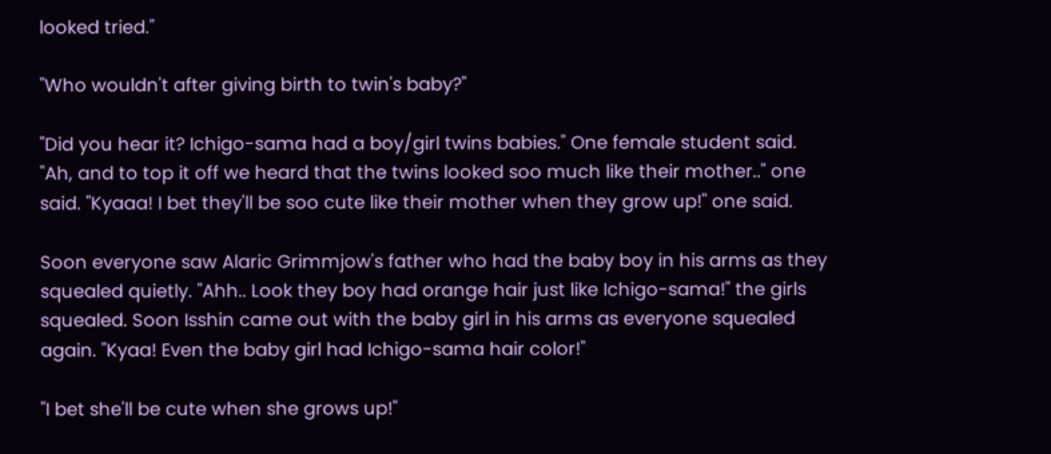looked tried."

"Who wouldn't after giving birth to twin's baby?"

"Did you hear it? Ichigo-sama had a boy/girl twins babies." One female student said. "Ah, and to top it off we heard that the twins looked soo much like their mother.." one said. "Kyaaa! I bet they'll be soo cute like their mother when they grow up!" one said.

Soon everyone saw Alaric Grimmjow's father who had the baby boy in his arms as they squealed quietly. "Ahh.. Look they boy had orange hair just like Ichigo-sama!" the girls squealed. Soon Isshin came out with the baby girl in his arms as everyone squealed again. "Kyaa! Even the baby girl had Ichigo-sama hair color!"

"I bet she'll be cute when she grows up!"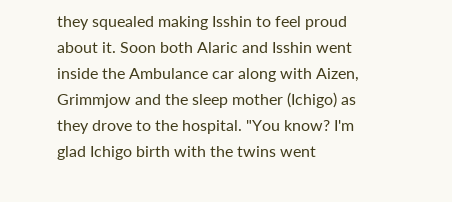they squealed making Isshin to feel proud about it. Soon both Alaric and Isshin went inside the Ambulance car along with Aizen, Grimmjow and the sleep mother (Ichigo) as they drove to the hospital. "You know? I'm glad Ichigo birth with the twins went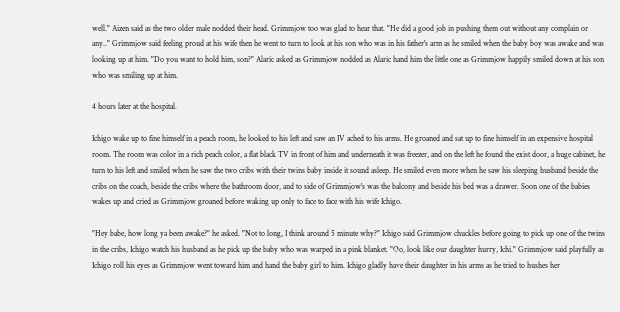well." Aizen said as the two older male nodded their head. Grimmjow too was glad to hear that. "He did a good job in pushing them out without any complain or any.." Grimmjow said feeling proud at his wife then he went to turn to look at his son who was in his father's arm as he smiled when the baby boy was awake and was looking up at him. "Do you want to hold him, son?" Alaric asked as Grimmjow nodded as Alaric hand him the little one as Grimmjow happily smiled down at his son who was smiling up at him.

4 hours later at the hospital.

Ichigo wake up to fine himself in a peach room, he looked to his left and saw an IV ached to his arms. He groaned and sat up to fine himself in an expensive hospital room. The room was color in a rich peach color, a flat black TV in front of him and underneath it was freezer, and on the left he found the exist door, a huge cabinet, he turn to his left and smiled when he saw the two cribs with their twins baby inside it sound asleep. He smiled even more when he saw his sleeping husband beside the cribs on the coach, beside the cribs where the bathroom door, and to side of Grimmjow's was the balcony and beside his bed was a drawer. Soon one of the babies wakes up and cried as Grimmjow groaned before waking up only to face to face with his wife Ichigo.

"Hey babe, how long ya been awake?" he asked. "Not to long, I think around 5 minute why?" Ichigo said Grimmjow chuckles before going to pick up one of the twins in the cribs, Ichigo watch his husband as he pick up the baby who was warped in a pink blanket. "Oo, look like our daughter hurry, Ichi." Grimmjow said playfully as Ichigo roll his eyes as Grimmjow went toward him and hand the baby girl to him. Ichigo gladly have their daughter in his arms as he tried to hushes her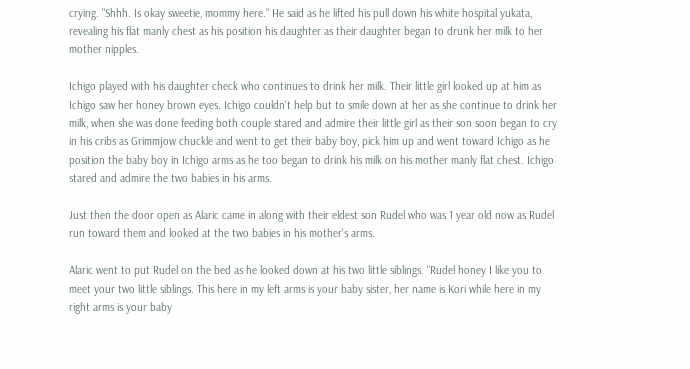crying. "Shhh. Is okay sweetie, mommy here." He said as he lifted his pull down his white hospital yukata, revealing his flat manly chest as his position his daughter as their daughter began to drunk her milk to her mother nipples.

Ichigo played with his daughter check who continues to drink her milk. Their little girl looked up at him as Ichigo saw her honey brown eyes. Ichigo couldn't help but to smile down at her as she continue to drink her milk, when she was done feeding both couple stared and admire their little girl as their son soon began to cry in his cribs as Grimmjow chuckle and went to get their baby boy, pick him up and went toward Ichigo as he position the baby boy in Ichigo arms as he too began to drink his milk on his mother manly flat chest. Ichigo stared and admire the two babies in his arms.

Just then the door open as Alaric came in along with their eldest son Rudel who was 1 year old now as Rudel run toward them and looked at the two babies in his mother's arms.

Alaric went to put Rudel on the bed as he looked down at his two little siblings. "Rudel honey I like you to meet your two little siblings. This here in my left arms is your baby sister, her name is Kori while here in my right arms is your baby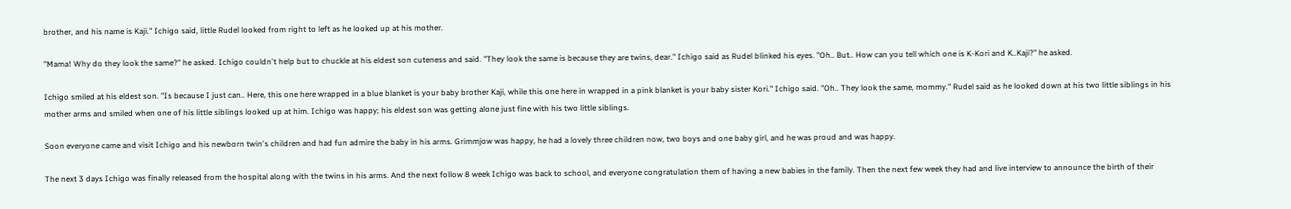brother, and his name is Kaji." Ichigo said, little Rudel looked from right to left as he looked up at his mother.

"Mama! Why do they look the same?" he asked. Ichigo couldn't help but to chuckle at his eldest son cuteness and said. "They look the same is because they are twins, dear." Ichigo said as Rudel blinked his eyes. "Oh.. But.. How can you tell which one is K-Kori and K..Kaji?" he asked.

Ichigo smiled at his eldest son. "Is because I just can.. Here, this one here wrapped in a blue blanket is your baby brother Kaji, while this one here in wrapped in a pink blanket is your baby sister Kori." Ichigo said. "Oh.. They look the same, mommy." Rudel said as he looked down at his two little siblings in his mother arms and smiled when one of his little siblings looked up at him. Ichigo was happy; his eldest son was getting alone just fine with his two little siblings.

Soon everyone came and visit Ichigo and his newborn twin's children and had fun admire the baby in his arms. Grimmjow was happy, he had a lovely three children now, two boys and one baby girl, and he was proud and was happy.

The next 3 days Ichigo was finally released from the hospital along with the twins in his arms. And the next follow 8 week Ichigo was back to school, and everyone congratulation them of having a new babies in the family. Then the next few week they had and live interview to announce the birth of their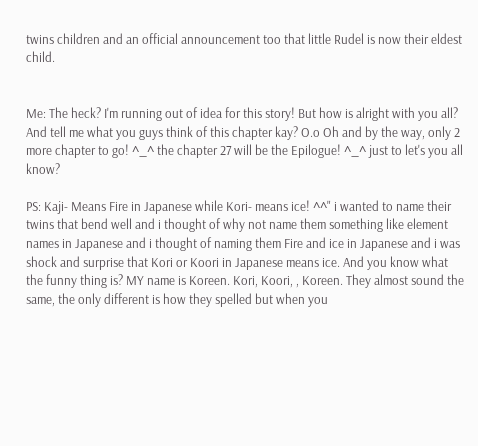twins children and an official announcement too that little Rudel is now their eldest child.


Me: The heck? I'm running out of idea for this story! But how is alright with you all? And tell me what you guys think of this chapter kay? O.o Oh and by the way, only 2 more chapter to go! ^_^ the chapter 27 will be the Epilogue! ^_^ just to let's you all know?

PS: Kaji- Means Fire in Japanese while Kori- means ice! ^^" i wanted to name their twins that bend well and i thought of why not name them something like element names in Japanese and i thought of naming them Fire and ice in Japanese and i was shock and surprise that Kori or Koori in Japanese means ice. And you know what the funny thing is? MY name is Koreen. Kori, Koori, , Koreen. They almost sound the same, the only different is how they spelled but when you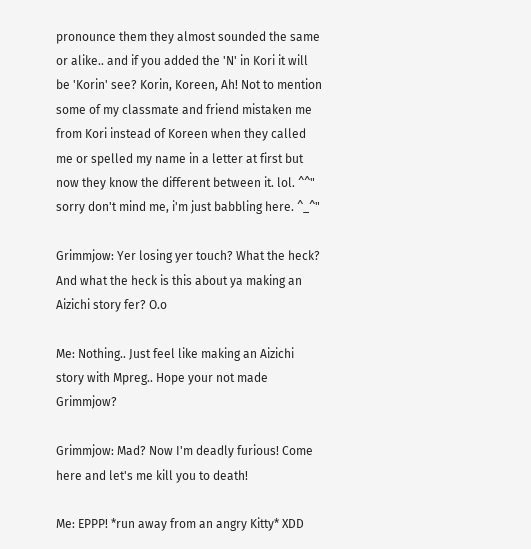pronounce them they almost sounded the same or alike.. and if you added the 'N' in Kori it will be 'Korin' see? Korin, Koreen, Ah! Not to mention some of my classmate and friend mistaken me from Kori instead of Koreen when they called me or spelled my name in a letter at first but now they know the different between it. lol. ^^" sorry don't mind me, i'm just babbling here. ^_^"

Grimmjow: Yer losing yer touch? What the heck? And what the heck is this about ya making an Aizichi story fer? O.o

Me: Nothing.. Just feel like making an Aizichi story with Mpreg.. Hope your not made Grimmjow?

Grimmjow: Mad? Now I'm deadly furious! Come here and let's me kill you to death!

Me: EPPP! *run away from an angry Kitty* XDD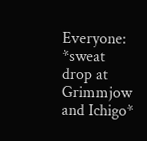Everyone: *sweat drop at Grimmjow and Ichigo*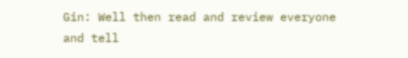Gin: Well then read and review everyone and tell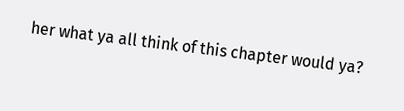her what ya all think of this chapter would ya?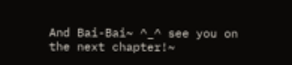And Bai-Bai~ ^_^ see you on the next chapter!~